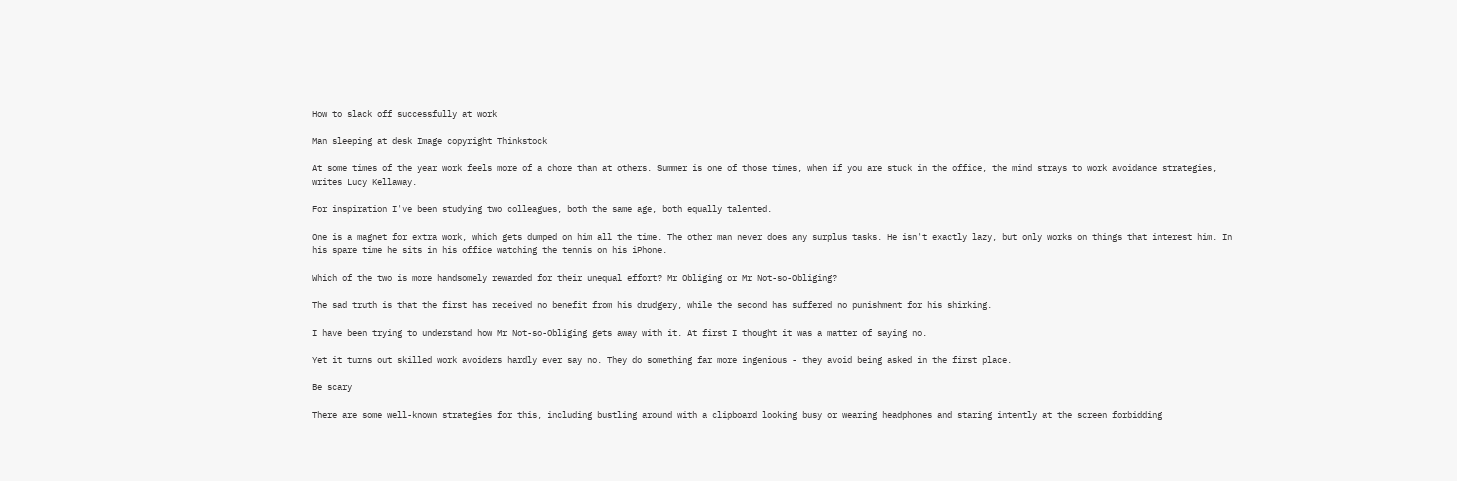How to slack off successfully at work

Man sleeping at desk Image copyright Thinkstock

At some times of the year work feels more of a chore than at others. Summer is one of those times, when if you are stuck in the office, the mind strays to work avoidance strategies, writes Lucy Kellaway.

For inspiration I've been studying two colleagues, both the same age, both equally talented.

One is a magnet for extra work, which gets dumped on him all the time. The other man never does any surplus tasks. He isn't exactly lazy, but only works on things that interest him. In his spare time he sits in his office watching the tennis on his iPhone.

Which of the two is more handsomely rewarded for their unequal effort? Mr Obliging or Mr Not-so-Obliging?

The sad truth is that the first has received no benefit from his drudgery, while the second has suffered no punishment for his shirking.

I have been trying to understand how Mr Not-so-Obliging gets away with it. At first I thought it was a matter of saying no.

Yet it turns out skilled work avoiders hardly ever say no. They do something far more ingenious - they avoid being asked in the first place.

Be scary

There are some well-known strategies for this, including bustling around with a clipboard looking busy or wearing headphones and staring intently at the screen forbidding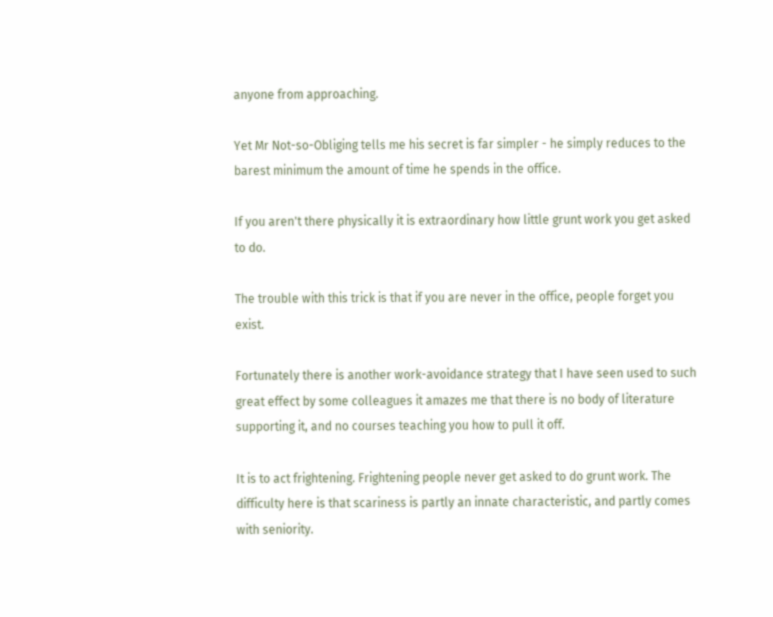anyone from approaching.

Yet Mr Not-so-Obliging tells me his secret is far simpler - he simply reduces to the barest minimum the amount of time he spends in the office.

If you aren't there physically it is extraordinary how little grunt work you get asked to do.

The trouble with this trick is that if you are never in the office, people forget you exist.

Fortunately there is another work-avoidance strategy that I have seen used to such great effect by some colleagues it amazes me that there is no body of literature supporting it, and no courses teaching you how to pull it off.

It is to act frightening. Frightening people never get asked to do grunt work. The difficulty here is that scariness is partly an innate characteristic, and partly comes with seniority.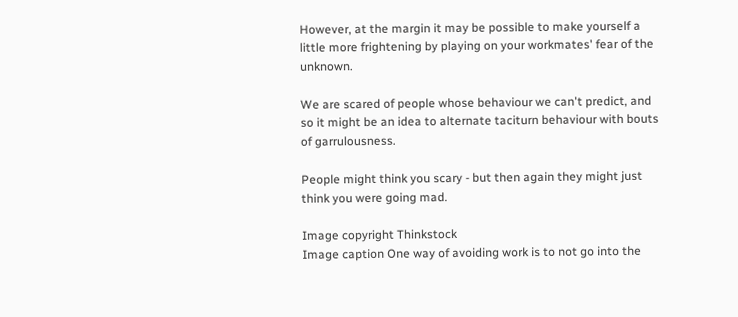However, at the margin it may be possible to make yourself a little more frightening by playing on your workmates' fear of the unknown.

We are scared of people whose behaviour we can't predict, and so it might be an idea to alternate taciturn behaviour with bouts of garrulousness.

People might think you scary - but then again they might just think you were going mad.

Image copyright Thinkstock
Image caption One way of avoiding work is to not go into the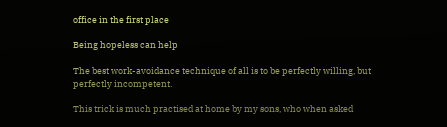office in the first place

Being hopeless can help

The best work-avoidance technique of all is to be perfectly willing, but perfectly incompetent.

This trick is much practised at home by my sons, who when asked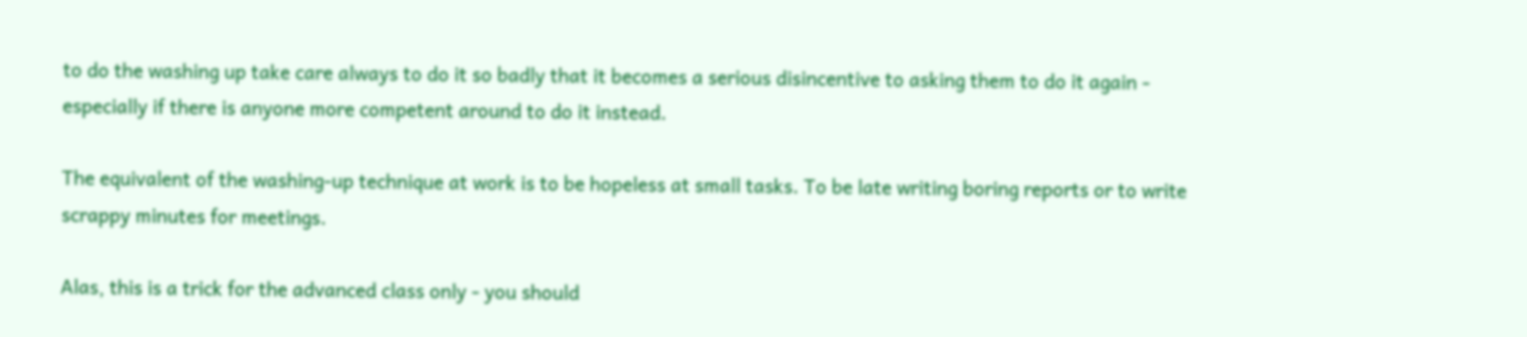to do the washing up take care always to do it so badly that it becomes a serious disincentive to asking them to do it again - especially if there is anyone more competent around to do it instead.

The equivalent of the washing-up technique at work is to be hopeless at small tasks. To be late writing boring reports or to write scrappy minutes for meetings.

Alas, this is a trick for the advanced class only - you should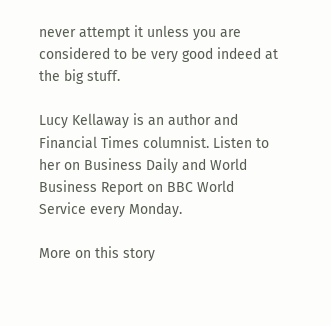never attempt it unless you are considered to be very good indeed at the big stuff.

Lucy Kellaway is an author and Financial Times columnist. Listen to her on Business Daily and World Business Report on BBC World Service every Monday.

More on this story